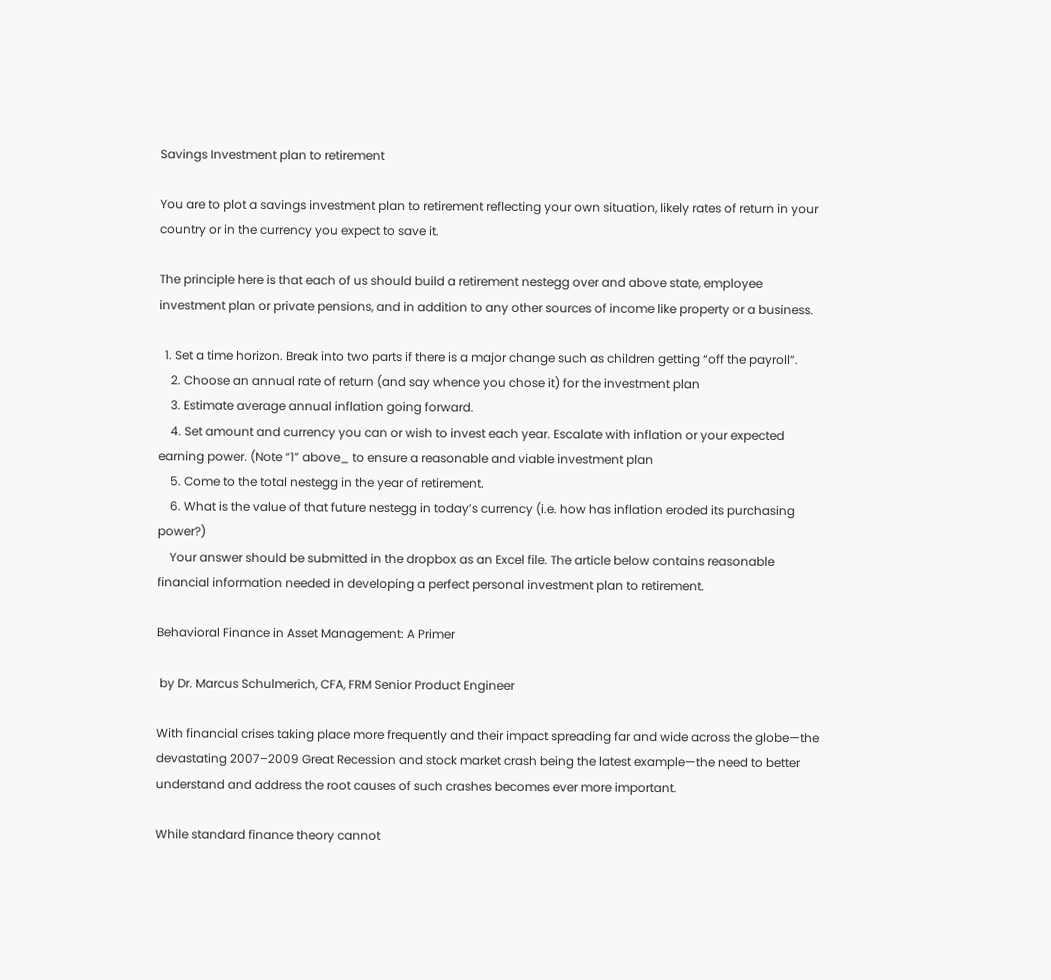Savings Investment plan to retirement

You are to plot a savings investment plan to retirement reflecting your own situation, likely rates of return in your country or in the currency you expect to save it.

The principle here is that each of us should build a retirement nestegg over and above state, employee investment plan or private pensions, and in addition to any other sources of income like property or a business.

  1. Set a time horizon. Break into two parts if there is a major change such as children getting “off the payroll”.
    2. Choose an annual rate of return (and say whence you chose it) for the investment plan
    3. Estimate average annual inflation going forward.
    4. Set amount and currency you can or wish to invest each year. Escalate with inflation or your expected earning power. (Note “1” above_ to ensure a reasonable and viable investment plan
    5. Come to the total nestegg in the year of retirement.
    6. What is the value of that future nestegg in today’s currency (i.e. how has inflation eroded its purchasing power?)
    Your answer should be submitted in the dropbox as an Excel file. The article below contains reasonable financial information needed in developing a perfect personal investment plan to retirement.

Behavioral Finance in Asset Management: A Primer

 by Dr. Marcus Schulmerich, CFA, FRM Senior Product Engineer

With financial crises taking place more frequently and their impact spreading far and wide across the globe—the devastating 2007–2009 Great Recession and stock market crash being the latest example—the need to better understand and address the root causes of such crashes becomes ever more important.

While standard finance theory cannot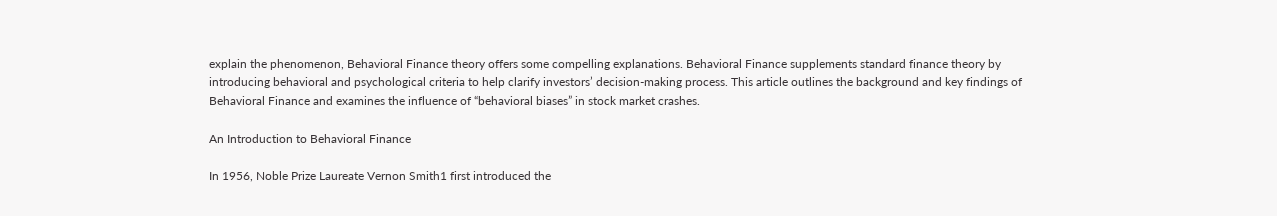explain the phenomenon, Behavioral Finance theory offers some compelling explanations. Behavioral Finance supplements standard finance theory by introducing behavioral and psychological criteria to help clarify investors’ decision-making process. This article outlines the background and key findings of Behavioral Finance and examines the influence of “behavioral biases” in stock market crashes.

An Introduction to Behavioral Finance

In 1956, Noble Prize Laureate Vernon Smith1 first introduced the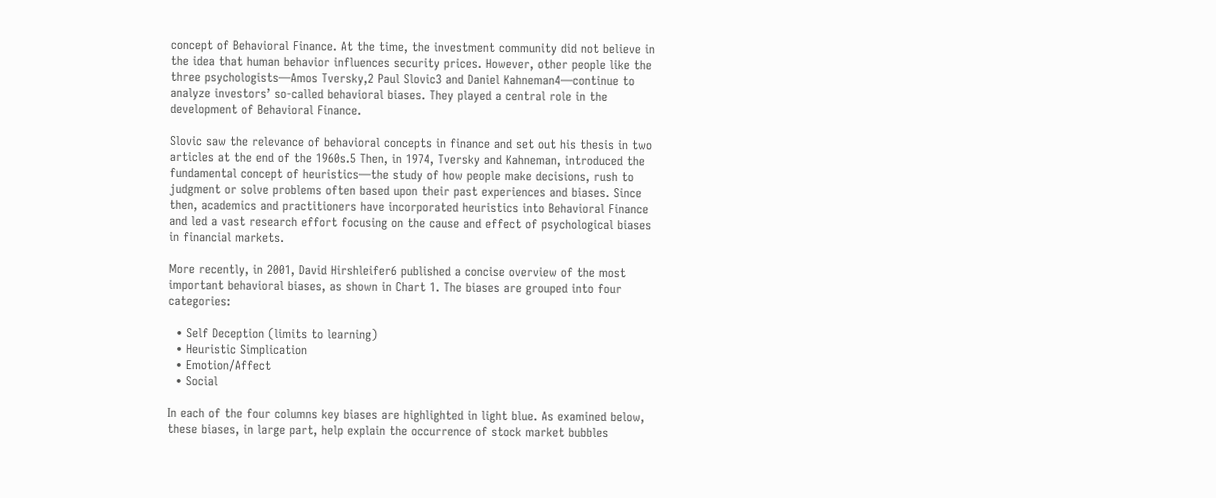concept of Behavioral Finance. At the time, the investment community did not believe in the idea that human behavior influences security prices. However, other people like the three psychologists—Amos Tversky,2 Paul Slovic3 and Daniel Kahneman4—continue to analyze investors’ so-called behavioral biases. They played a central role in the development of Behavioral Finance.

Slovic saw the relevance of behavioral concepts in finance and set out his thesis in two articles at the end of the 1960s.5 Then, in 1974, Tversky and Kahneman, introduced the fundamental concept of heuristics—the study of how people make decisions, rush to judgment or solve problems often based upon their past experiences and biases. Since then, academics and practitioners have incorporated heuristics into Behavioral Finance and led a vast research effort focusing on the cause and effect of psychological biases in financial markets.

More recently, in 2001, David Hirshleifer6 published a concise overview of the most important behavioral biases, as shown in Chart 1. The biases are grouped into four categories:

  • Self Deception (limits to learning)
  • Heuristic Simplication
  • Emotion/Affect
  • Social

In each of the four columns key biases are highlighted in light blue. As examined below, these biases, in large part, help explain the occurrence of stock market bubbles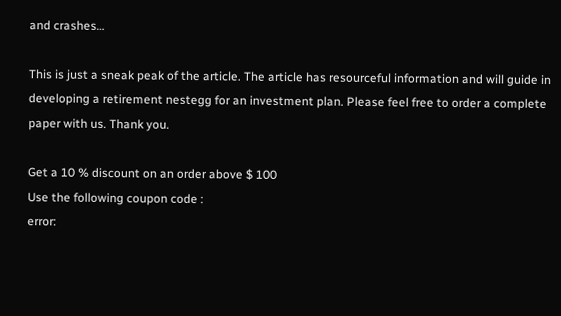and crashes…

This is just a sneak peak of the article. The article has resourceful information and will guide in developing a retirement nestegg for an investment plan. Please feel free to order a complete paper with us. Thank you.

Get a 10 % discount on an order above $ 100
Use the following coupon code :
error: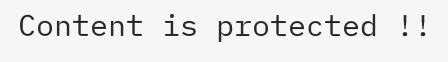Content is protected !!